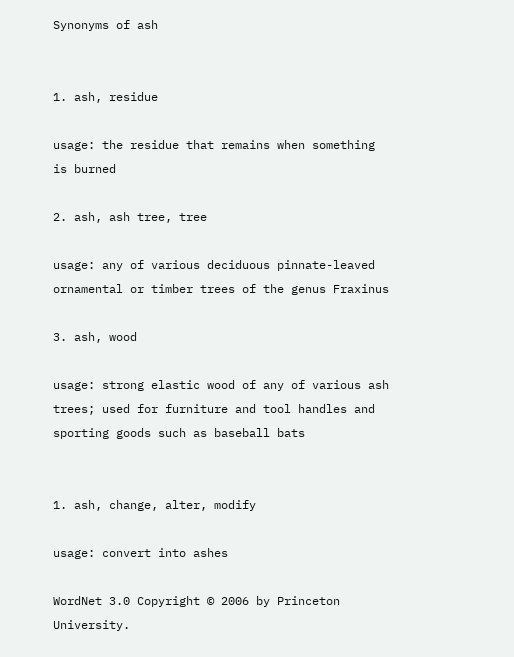Synonyms of ash


1. ash, residue

usage: the residue that remains when something is burned

2. ash, ash tree, tree

usage: any of various deciduous pinnate-leaved ornamental or timber trees of the genus Fraxinus

3. ash, wood

usage: strong elastic wood of any of various ash trees; used for furniture and tool handles and sporting goods such as baseball bats


1. ash, change, alter, modify

usage: convert into ashes

WordNet 3.0 Copyright © 2006 by Princeton University.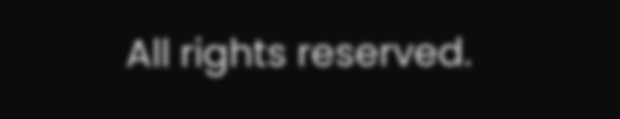All rights reserved.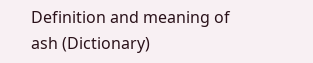Definition and meaning of ash (Dictionary)